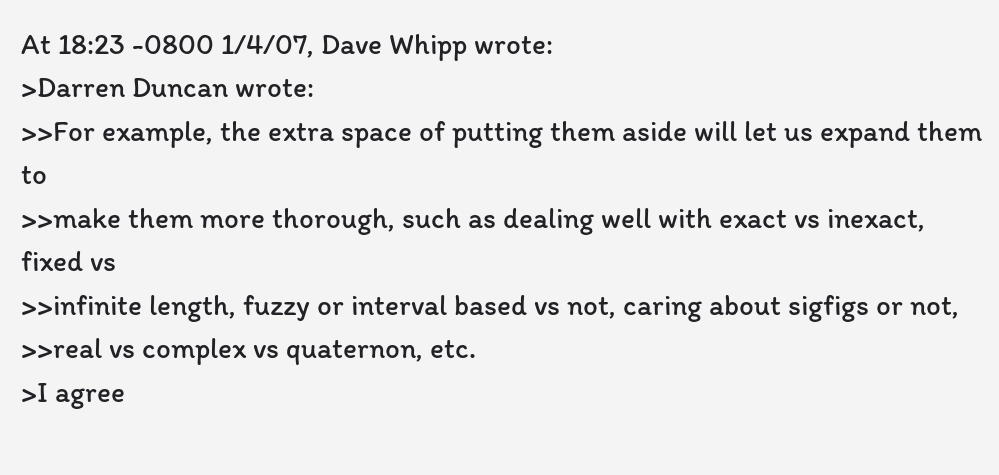At 18:23 -0800 1/4/07, Dave Whipp wrote:
>Darren Duncan wrote:
>>For example, the extra space of putting them aside will let us expand them to
>>make them more thorough, such as dealing well with exact vs inexact, fixed vs
>>infinite length, fuzzy or interval based vs not, caring about sigfigs or not,
>>real vs complex vs quaternon, etc.
>I agree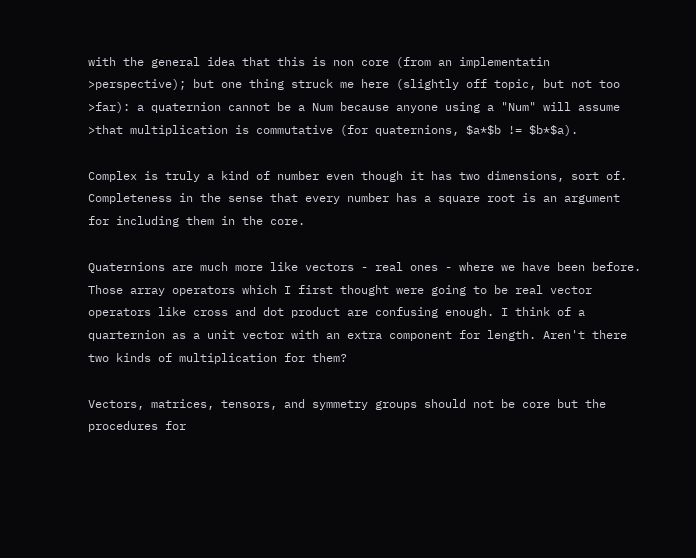with the general idea that this is non core (from an implementatin
>perspective); but one thing struck me here (slightly off topic, but not too
>far): a quaternion cannot be a Num because anyone using a "Num" will assume
>that multiplication is commutative (for quaternions, $a*$b != $b*$a).

Complex is truly a kind of number even though it has two dimensions, sort of.
Completeness in the sense that every number has a square root is an argument
for including them in the core.

Quaternions are much more like vectors - real ones - where we have been before.
Those array operators which I first thought were going to be real vector
operators like cross and dot product are confusing enough. I think of a
quarternion as a unit vector with an extra component for length. Aren't there
two kinds of multiplication for them?

Vectors, matrices, tensors, and symmetry groups should not be core but the
procedures for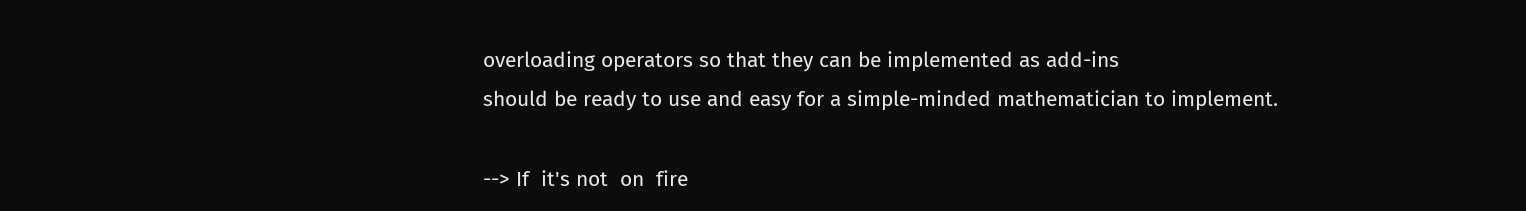overloading operators so that they can be implemented as add-ins
should be ready to use and easy for a simple-minded mathematician to implement.

--> If  it's not  on  fire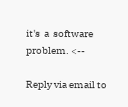it's  a  software  problem. <--

Reply via email to